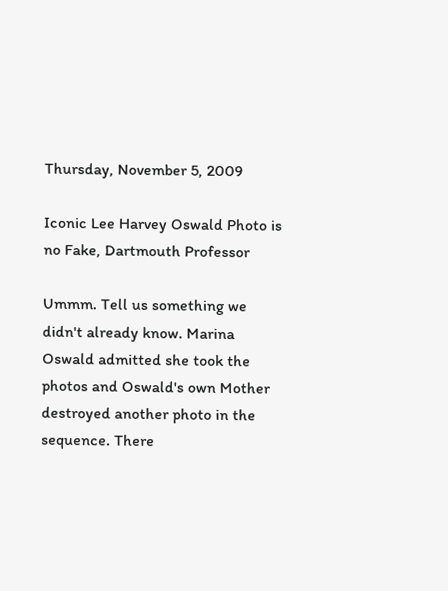Thursday, November 5, 2009

Iconic Lee Harvey Oswald Photo is no Fake, Dartmouth Professor

Ummm. Tell us something we didn't already know. Marina Oswald admitted she took the photos and Oswald's own Mother destroyed another photo in the sequence. There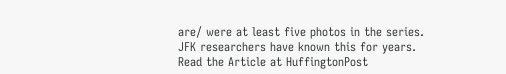are/ were at least five photos in the series. JFK researchers have known this for years.
Read the Article at HuffingtonPost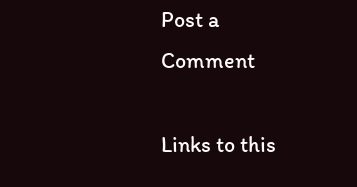Post a Comment

Links to this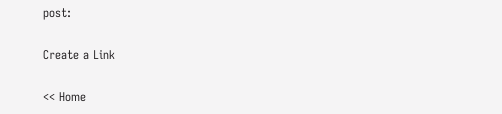post:

Create a Link

<< Home